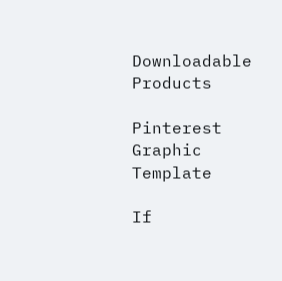Downloadable Products

Pinterest Graphic Template

If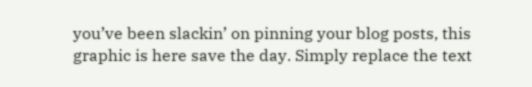you’ve been slackin’ on pinning your blog posts, this graphic is here save the day. Simply replace the text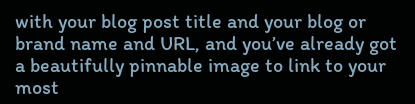with your blog post title and your blog or brand name and URL, and you’ve already got a beautifully pinnable image to link to your most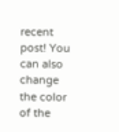recent post! You can also change the color of the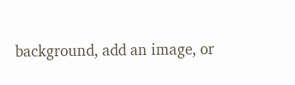background, add an image, or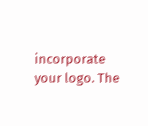incorporate your logo. The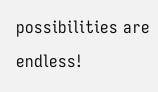possibilities are endless!